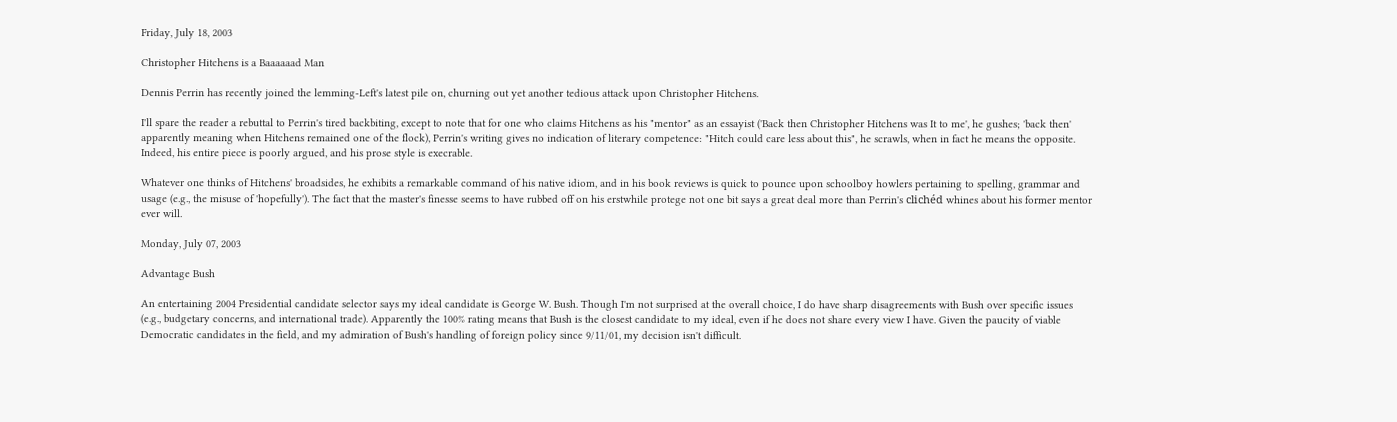Friday, July 18, 2003

Christopher Hitchens is a Baaaaaad Man

Dennis Perrin has recently joined the lemming-Left's latest pile on, churning out yet another tedious attack upon Christopher Hitchens.

I'll spare the reader a rebuttal to Perrin's tired backbiting, except to note that for one who claims Hitchens as his "mentor" as an essayist ('Back then Christopher Hitchens was It to me', he gushes; 'back then' apparently meaning when Hitchens remained one of the flock), Perrin's writing gives no indication of literary competence: "Hitch could care less about this", he scrawls, when in fact he means the opposite. Indeed, his entire piece is poorly argued, and his prose style is execrable.

Whatever one thinks of Hitchens' broadsides, he exhibits a remarkable command of his native idiom, and in his book reviews is quick to pounce upon schoolboy howlers pertaining to spelling, grammar and usage (e.g., the misuse of 'hopefully'). The fact that the master's finesse seems to have rubbed off on his erstwhile protege not one bit says a great deal more than Perrin's clichéd whines about his former mentor ever will.

Monday, July 07, 2003

Advantage Bush

An entertaining 2004 Presidential candidate selector says my ideal candidate is George W. Bush. Though I'm not surprised at the overall choice, I do have sharp disagreements with Bush over specific issues (e.g., budgetary concerns, and international trade). Apparently the 100% rating means that Bush is the closest candidate to my ideal, even if he does not share every view I have. Given the paucity of viable Democratic candidates in the field, and my admiration of Bush's handling of foreign policy since 9/11/01, my decision isn't difficult.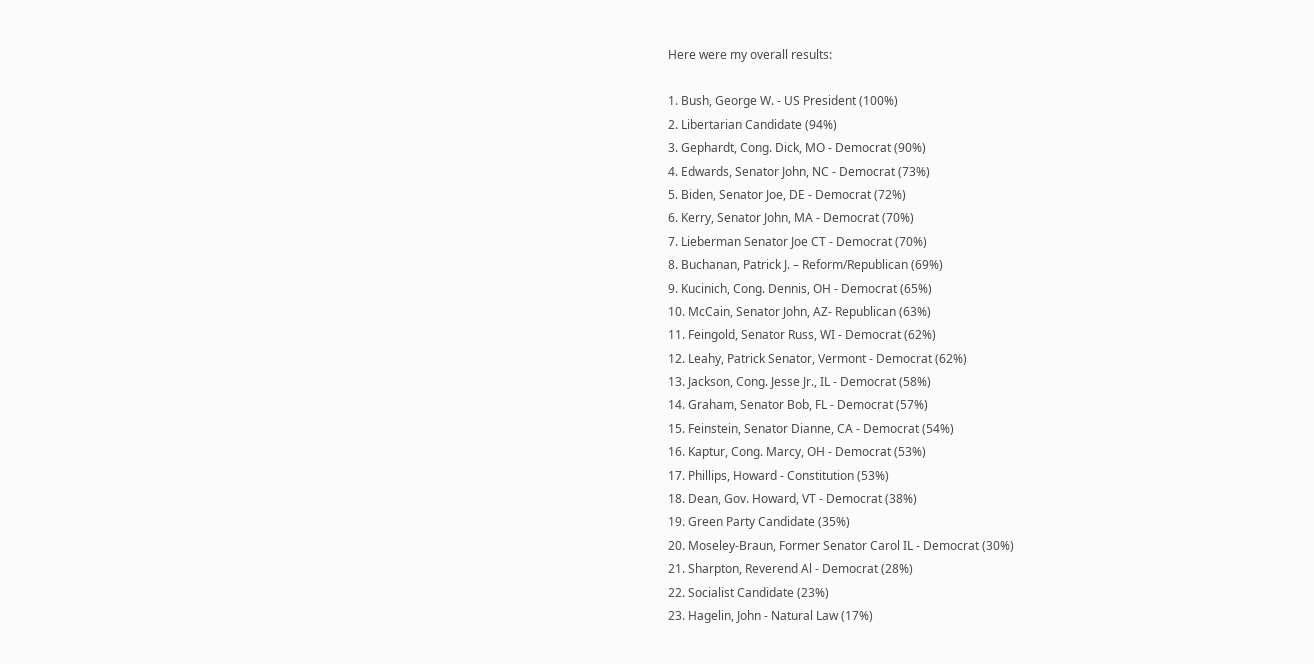Here were my overall results:

1. Bush, George W. - US President (100%)
2. Libertarian Candidate (94%)
3. Gephardt, Cong. Dick, MO - Democrat (90%)
4. Edwards, Senator John, NC - Democrat (73%)
5. Biden, Senator Joe, DE - Democrat (72%)
6. Kerry, Senator John, MA - Democrat (70%)
7. Lieberman Senator Joe CT - Democrat (70%)
8. Buchanan, Patrick J. – Reform/Republican (69%)
9. Kucinich, Cong. Dennis, OH - Democrat (65%)
10. McCain, Senator John, AZ- Republican (63%)
11. Feingold, Senator Russ, WI - Democrat (62%)
12. Leahy, Patrick Senator, Vermont - Democrat (62%)
13. Jackson, Cong. Jesse Jr., IL - Democrat (58%)
14. Graham, Senator Bob, FL - Democrat (57%)
15. Feinstein, Senator Dianne, CA - Democrat (54%)
16. Kaptur, Cong. Marcy, OH - Democrat (53%)
17. Phillips, Howard - Constitution (53%)
18. Dean, Gov. Howard, VT - Democrat (38%)
19. Green Party Candidate (35%)
20. Moseley-Braun, Former Senator Carol IL - Democrat (30%)
21. Sharpton, Reverend Al - Democrat (28%)
22. Socialist Candidate (23%)
23. Hagelin, John - Natural Law (17%)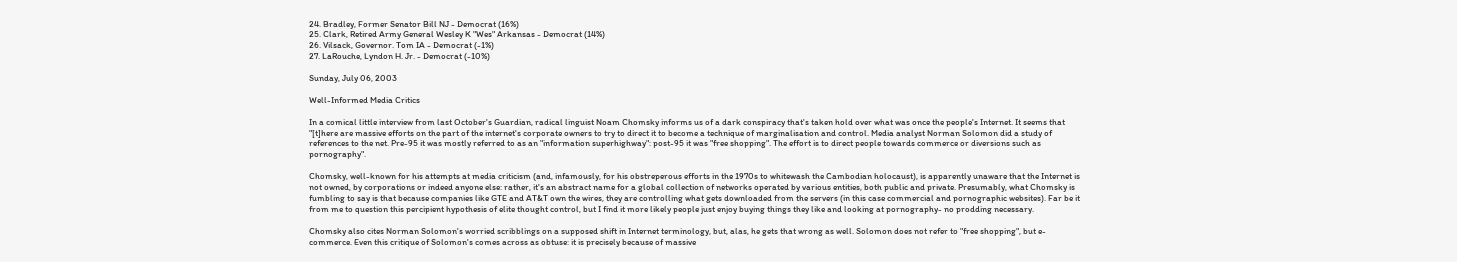24. Bradley, Former Senator Bill NJ - Democrat (16%)
25. Clark, Retired Army General Wesley K "Wes" Arkansas - Democrat (14%)
26. Vilsack, Governor. Tom IA - Democrat (-1%)
27. LaRouche, Lyndon H. Jr. - Democrat (-10%)

Sunday, July 06, 2003

Well-Informed Media Critics

In a comical little interview from last October's Guardian, radical linguist Noam Chomsky informs us of a dark conspiracy that's taken hold over what was once the people's Internet. It seems that "[t]here are massive efforts on the part of the internet's corporate owners to try to direct it to become a technique of marginalisation and control. Media analyst Norman Solomon did a study of references to the net. Pre-95 it was mostly referred to as an "information superhighway": post-95 it was "free shopping". The effort is to direct people towards commerce or diversions such as pornography".

Chomsky, well-known for his attempts at media criticism (and, infamously, for his obstreperous efforts in the 1970s to whitewash the Cambodian holocaust), is apparently unaware that the Internet is not owned, by corporations or indeed anyone else: rather, it's an abstract name for a global collection of networks operated by various entities, both public and private. Presumably, what Chomsky is fumbling to say is that because companies like GTE and AT&T own the wires, they are controlling what gets downloaded from the servers (in this case commercial and pornographic websites). Far be it from me to question this percipient hypothesis of elite thought control, but I find it more likely people just enjoy buying things they like and looking at pornography- no prodding necessary.

Chomsky also cites Norman Solomon's worried scribblings on a supposed shift in Internet terminology, but, alas, he gets that wrong as well. Solomon does not refer to "free shopping", but e-commerce. Even this critique of Solomon's comes across as obtuse: it is precisely because of massive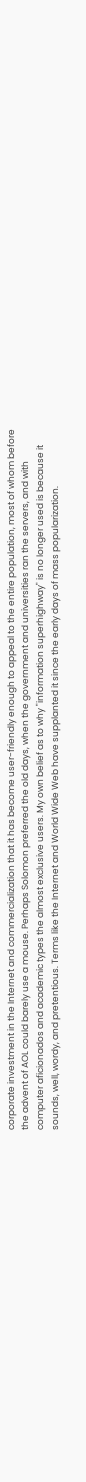corporate investment in the Internet and commercialization that it has become user-friendly enough to appeal to the entire population, most of whom before the advent of AOL could barely use a mouse. Perhaps Solomon preferred the old days, when the government and universities ran the servers, and with computer aficionados and academic types the almost exclusive users. My own belief as to why "information superhighway" is no longer used is because it sounds, well, wordy, and pretentious. Terms like the Internet and World Wide Web have supplanted it since the early days of mass popularization.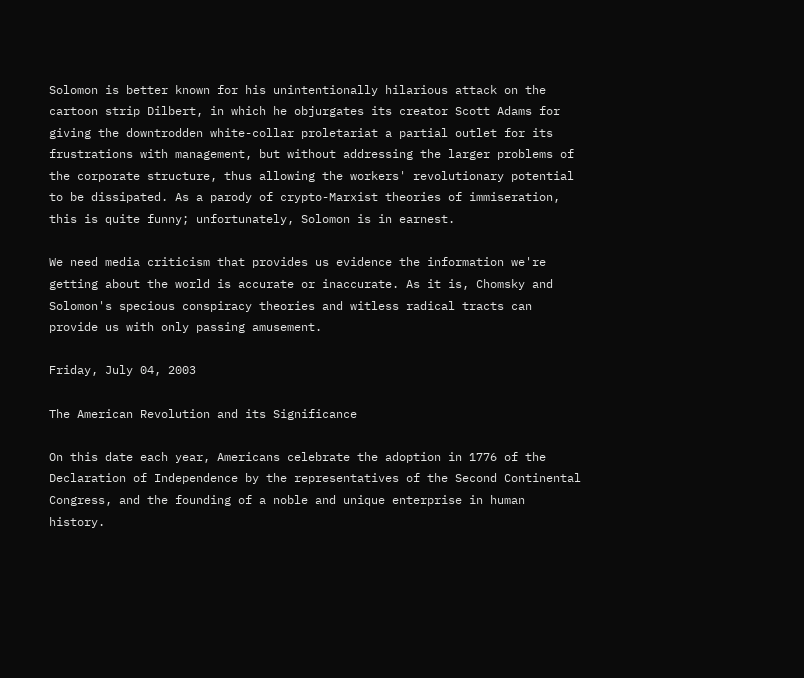Solomon is better known for his unintentionally hilarious attack on the cartoon strip Dilbert, in which he objurgates its creator Scott Adams for giving the downtrodden white-collar proletariat a partial outlet for its frustrations with management, but without addressing the larger problems of the corporate structure, thus allowing the workers' revolutionary potential to be dissipated. As a parody of crypto-Marxist theories of immiseration, this is quite funny; unfortunately, Solomon is in earnest.

We need media criticism that provides us evidence the information we're getting about the world is accurate or inaccurate. As it is, Chomsky and Solomon's specious conspiracy theories and witless radical tracts can provide us with only passing amusement.

Friday, July 04, 2003

The American Revolution and its Significance

On this date each year, Americans celebrate the adoption in 1776 of the Declaration of Independence by the representatives of the Second Continental Congress, and the founding of a noble and unique enterprise in human history.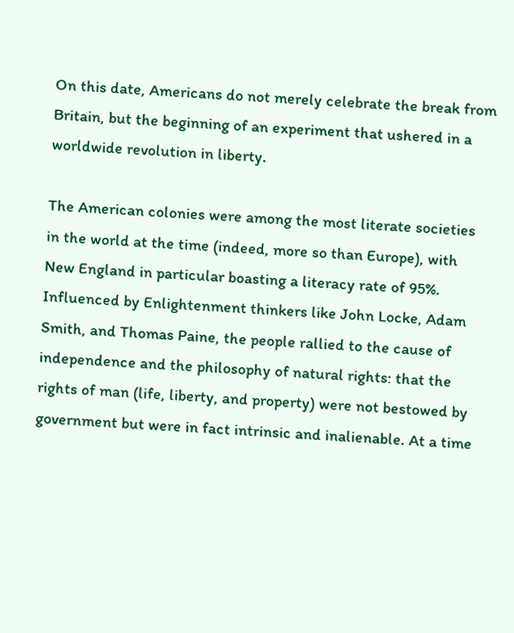On this date, Americans do not merely celebrate the break from Britain, but the beginning of an experiment that ushered in a worldwide revolution in liberty.

The American colonies were among the most literate societies in the world at the time (indeed, more so than Europe), with New England in particular boasting a literacy rate of 95%. Influenced by Enlightenment thinkers like John Locke, Adam Smith, and Thomas Paine, the people rallied to the cause of independence and the philosophy of natural rights: that the rights of man (life, liberty, and property) were not bestowed by government but were in fact intrinsic and inalienable. At a time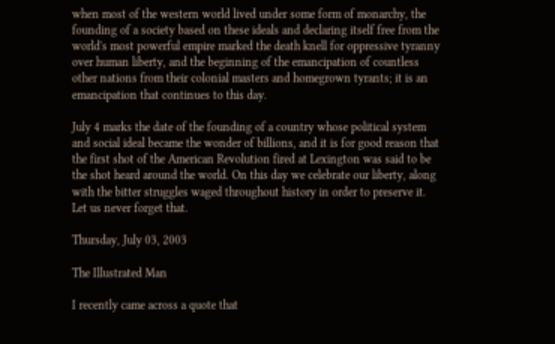when most of the western world lived under some form of monarchy, the founding of a society based on these ideals and declaring itself free from the world's most powerful empire marked the death knell for oppressive tyranny over human liberty, and the beginning of the emancipation of countless other nations from their colonial masters and homegrown tyrants; it is an emancipation that continues to this day.

July 4 marks the date of the founding of a country whose political system and social ideal became the wonder of billions, and it is for good reason that the first shot of the American Revolution fired at Lexington was said to be the shot heard around the world. On this day we celebrate our liberty, along with the bitter struggles waged throughout history in order to preserve it. Let us never forget that.

Thursday, July 03, 2003

The Illustrated Man

I recently came across a quote that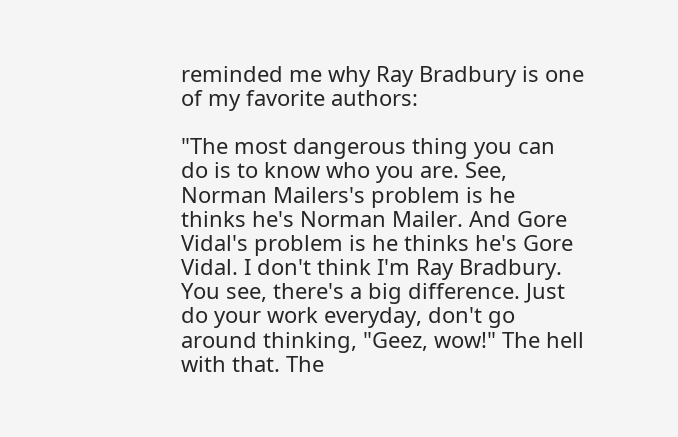reminded me why Ray Bradbury is one of my favorite authors:

"The most dangerous thing you can do is to know who you are. See, Norman Mailers's problem is he thinks he's Norman Mailer. And Gore Vidal's problem is he thinks he's Gore Vidal. I don't think I'm Ray Bradbury. You see, there's a big difference. Just do your work everyday, don't go around thinking, "Geez, wow!" The hell with that. The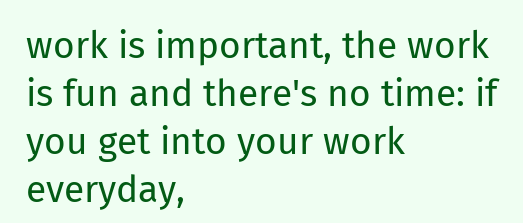work is important, the work is fun and there's no time: if you get into your work everyday,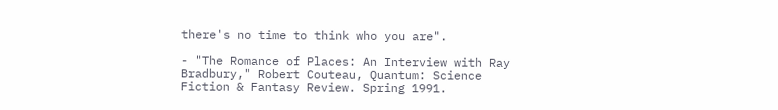there's no time to think who you are".

- "The Romance of Places: An Interview with Ray Bradbury," Robert Couteau, Quantum: Science Fiction & Fantasy Review. Spring 1991.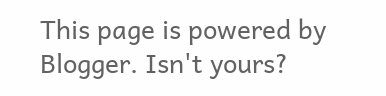This page is powered by Blogger. Isn't yours?